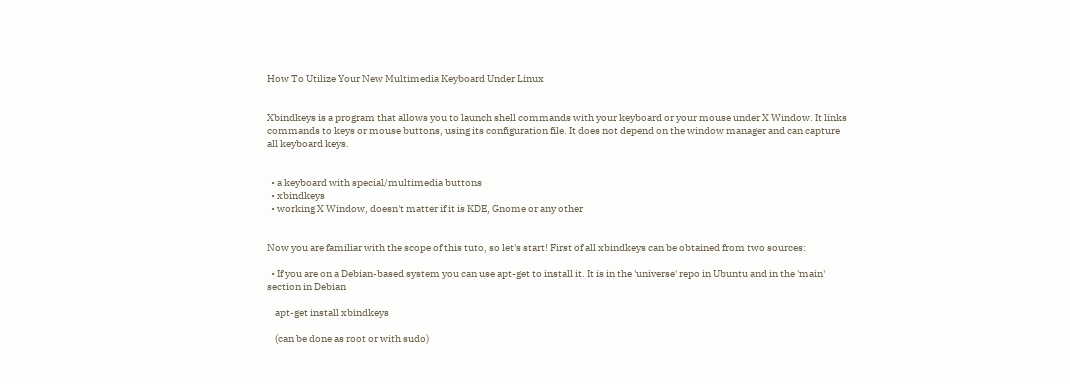How To Utilize Your New Multimedia Keyboard Under Linux


Xbindkeys is a program that allows you to launch shell commands with your keyboard or your mouse under X Window. It links commands to keys or mouse buttons, using its configuration file. It does not depend on the window manager and can capture all keyboard keys.


  • a keyboard with special/multimedia buttons
  • xbindkeys
  • working X Window, doesn't matter if it is KDE, Gnome or any other


Now you are familiar with the scope of this tuto, so let's start! First of all xbindkeys can be obtained from two sources:

  • If you are on a Debian-based system you can use apt-get to install it. It is in the 'universe' repo in Ubuntu and in the 'main' section in Debian

    apt-get install xbindkeys

    (can be done as root or with sudo)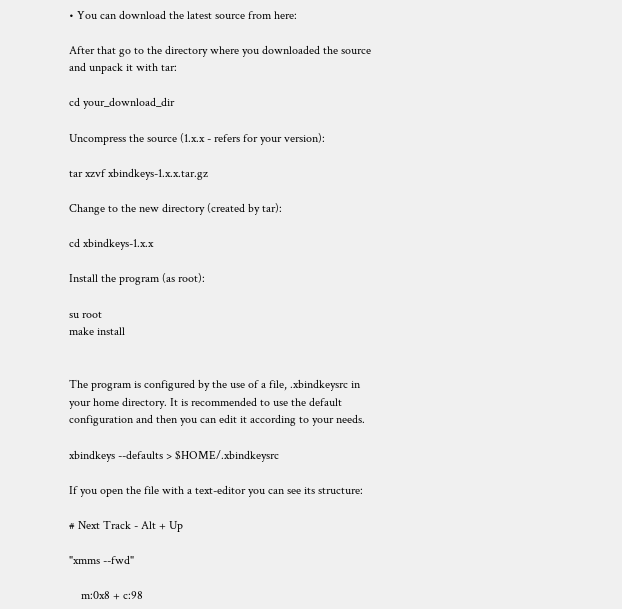• You can download the latest source from here:

After that go to the directory where you downloaded the source and unpack it with tar:

cd your_download_dir

Uncompress the source (1.x.x - refers for your version):

tar xzvf xbindkeys-1.x.x.tar.gz

Change to the new directory (created by tar):

cd xbindkeys-1.x.x

Install the program (as root):

su root
make install


The program is configured by the use of a file, .xbindkeysrc in your home directory. It is recommended to use the default configuration and then you can edit it according to your needs.

xbindkeys --defaults > $HOME/.xbindkeysrc

If you open the file with a text-editor you can see its structure:

# Next Track - Alt + Up

"xmms --fwd"

    m:0x8 + c:98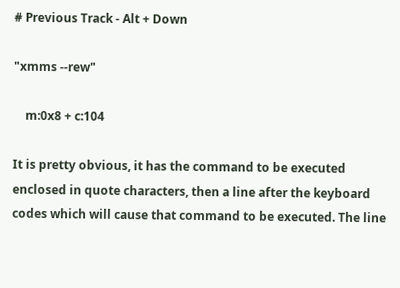# Previous Track - Alt + Down

"xmms --rew"

    m:0x8 + c:104

It is pretty obvious, it has the command to be executed enclosed in quote characters, then a line after the keyboard codes which will cause that command to be executed. The line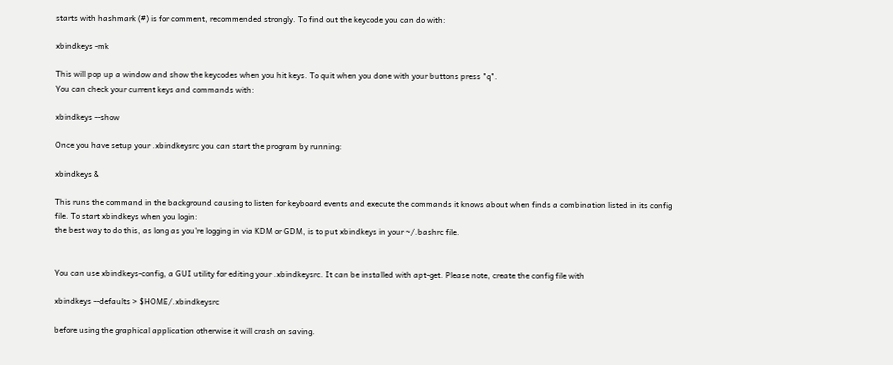starts with hashmark (#) is for comment, recommended strongly. To find out the keycode you can do with:

xbindkeys -mk

This will pop up a window and show the keycodes when you hit keys. To quit when you done with your buttons press "q".
You can check your current keys and commands with:

xbindkeys --show

Once you have setup your .xbindkeysrc you can start the program by running:

xbindkeys &

This runs the command in the background causing to listen for keyboard events and execute the commands it knows about when finds a combination listed in its config file. To start xbindkeys when you login:
the best way to do this, as long as you're logging in via KDM or GDM, is to put xbindkeys in your ~/.bashrc file.


You can use xbindkeys-config, a GUI utility for editing your .xbindkeysrc. It can be installed with apt-get. Please note, create the config file with

xbindkeys --defaults > $HOME/.xbindkeysrc

before using the graphical application otherwise it will crash on saving.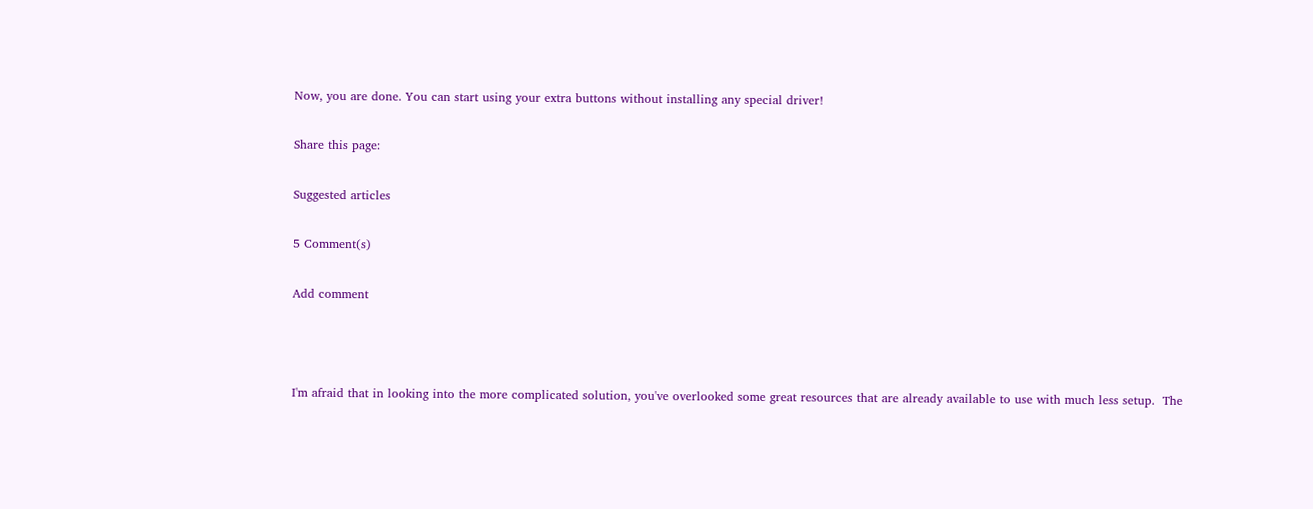Now, you are done. You can start using your extra buttons without installing any special driver!

Share this page:

Suggested articles

5 Comment(s)

Add comment



I'm afraid that in looking into the more complicated solution, you've overlooked some great resources that are already available to use with much less setup.  The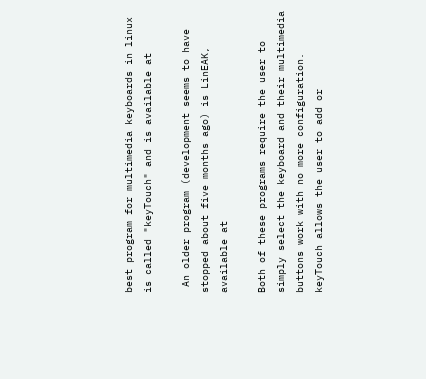best program for multimedia keyboards in linux is called "keyTouch" and is available at

 An older program (development seems to have stopped about five months ago) is LinEAK, available at

Both of these programs require the user to simply select the keyboard and their multimedia buttons work with no more configuration.  keyTouch allows the user to add or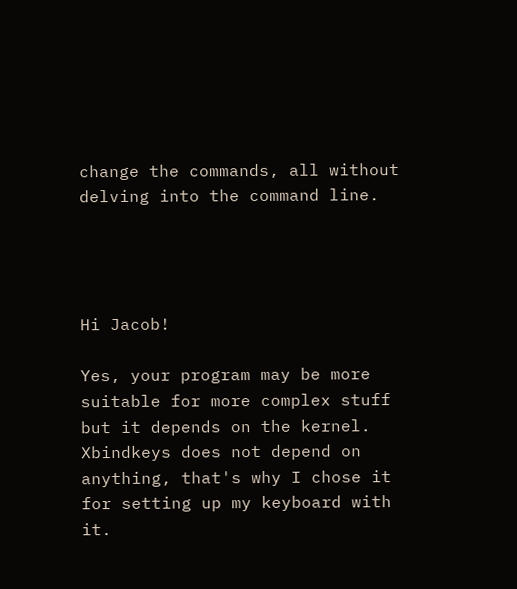change the commands, all without delving into the command line.




Hi Jacob!

Yes, your program may be more suitable for more complex stuff but it depends on the kernel. Xbindkeys does not depend on anything, that's why I chose it for setting up my keyboard with it.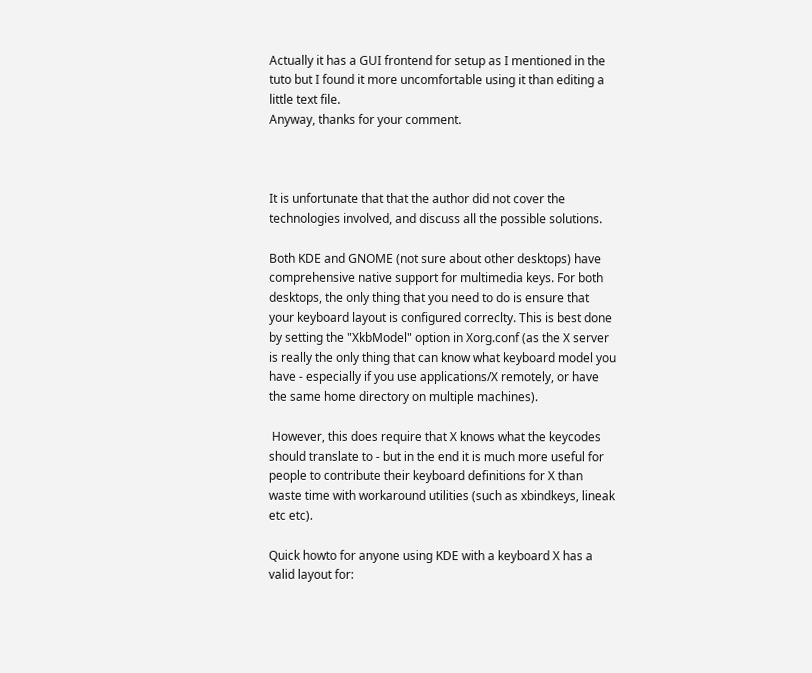Actually it has a GUI frontend for setup as I mentioned in the tuto but I found it more uncomfortable using it than editing a little text file.
Anyway, thanks for your comment.



It is unfortunate that that the author did not cover the technologies involved, and discuss all the possible solutions.

Both KDE and GNOME (not sure about other desktops) have comprehensive native support for multimedia keys. For both desktops, the only thing that you need to do is ensure that your keyboard layout is configured correclty. This is best done by setting the "XkbModel" option in Xorg.conf (as the X server is really the only thing that can know what keyboard model you have - especially if you use applications/X remotely, or have the same home directory on multiple machines).

 However, this does require that X knows what the keycodes should translate to - but in the end it is much more useful for people to contribute their keyboard definitions for X than waste time with workaround utilities (such as xbindkeys, lineak etc etc).

Quick howto for anyone using KDE with a keyboard X has a valid layout for: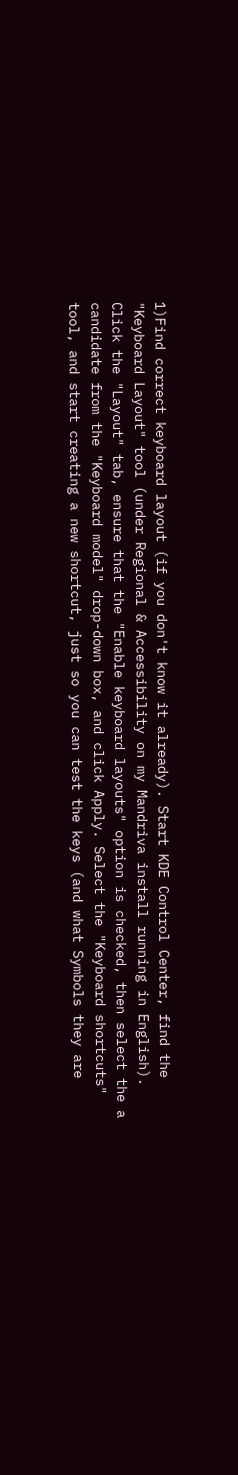1)Find correct keyboard layout (if you don't know it already). Start KDE Control Center, find the "Keyboard Layout" tool (under Regional & Accessibility on my Mandriva install running in English). Click the "Layout" tab, ensure that the "Enable keyboard layouts" option is checked, then select the a candidate from the "Keyboard model" drop-down box, and click Apply. Select the "Keyboard shortcuts" tool, and start creating a new shortcut, just so you can test the keys (and what Symbols they are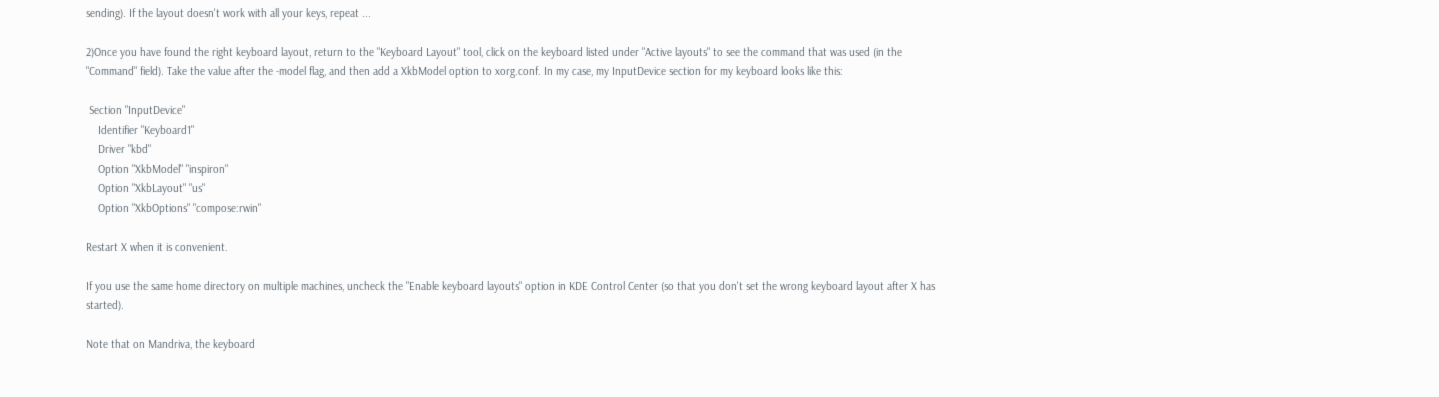sending). If the layout doesn't work with all your keys, repeat ...

2)Once you have found the right keyboard layout, return to the "Keyboard Layout" tool, click on the keyboard listed under "Active layouts" to see the command that was used (in the "Command" field). Take the value after the -model flag, and then add a XkbModel option to xorg.conf. In my case, my InputDevice section for my keyboard looks like this:

 Section "InputDevice"
    Identifier "Keyboard1"
    Driver "kbd"
    Option "XkbModel" "inspiron"
    Option "XkbLayout" "us"
    Option "XkbOptions" "compose:rwin"

Restart X when it is convenient.

If you use the same home directory on multiple machines, uncheck the "Enable keyboard layouts" option in KDE Control Center (so that you don't set the wrong keyboard layout after X has started).

Note that on Mandriva, the keyboard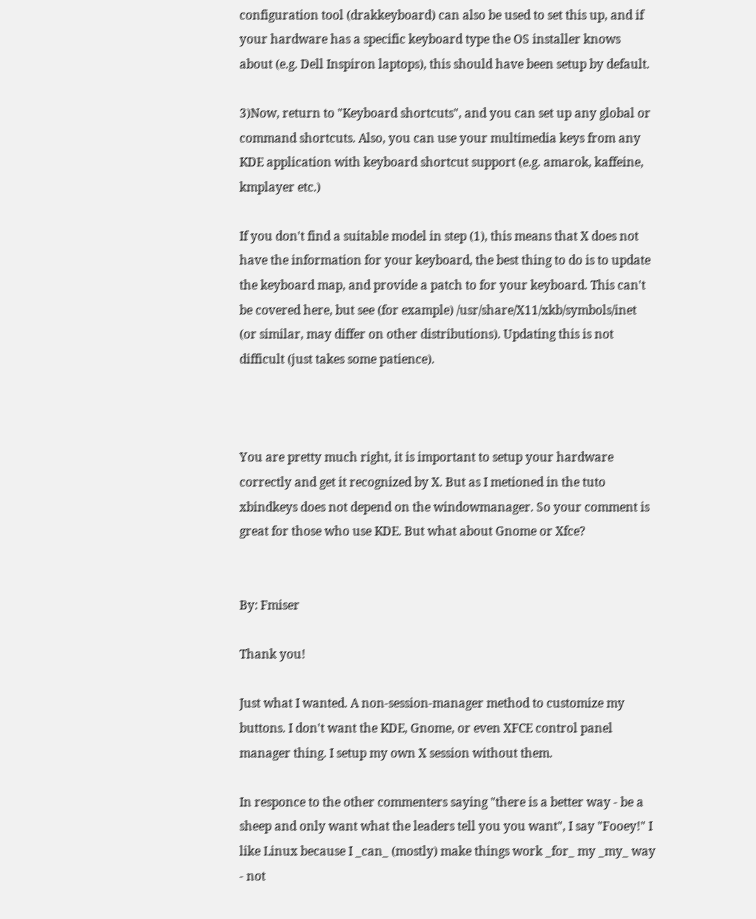configuration tool (drakkeyboard) can also be used to set this up, and if your hardware has a specific keyboard type the OS installer knows about (e.g. Dell Inspiron laptops), this should have been setup by default.

3)Now, return to "Keyboard shortcuts", and you can set up any global or command shortcuts. Also, you can use your multimedia keys from any KDE application with keyboard shortcut support (e.g. amarok, kaffeine, kmplayer etc.)

If you don't find a suitable model in step (1), this means that X does not have the information for your keyboard, the best thing to do is to update the keyboard map, and provide a patch to for your keyboard. This can't be covered here, but see (for example) /usr/share/X11/xkb/symbols/inet (or similar, may differ on other distributions). Updating this is not difficult (just takes some patience).



You are pretty much right, it is important to setup your hardware correctly and get it recognized by X. But as I metioned in the tuto xbindkeys does not depend on the windowmanager. So your comment is great for those who use KDE. But what about Gnome or Xfce?


By: Fmiser

Thank you!

Just what I wanted. A non-session-manager method to customize my buttons. I don't want the KDE, Gnome, or even XFCE control panel manager thing. I setup my own X session without them.

In responce to the other commenters saying "there is a better way - be a sheep and only want what the leaders tell you you want", I say "Fooey!" I like Linux because I _can_ (mostly) make things work _for_ my _my_ way - not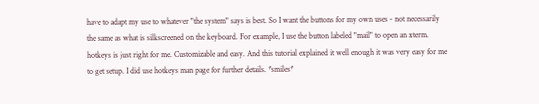have to adapt my use to whatever "the system" says is best. So I want the buttons for my own uses - not necessarily the same as what is silkscreened on the keyboard. For example, I use the button labeled "mail" to open an xterm. hotkeys is just right for me. Customizable and easy. And this tutorial explained it well enough it was very easy for me to get setup. I did use hotkeys man page for further details. *smiles*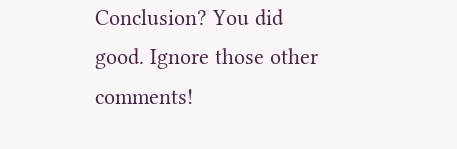Conclusion? You did good. Ignore those other comments!